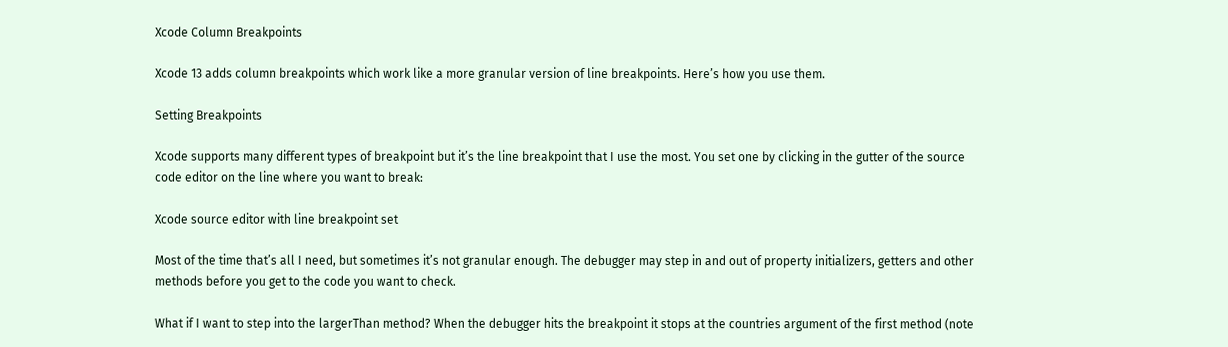Xcode Column Breakpoints

Xcode 13 adds column breakpoints which work like a more granular version of line breakpoints. Here’s how you use them.

Setting Breakpoints

Xcode supports many different types of breakpoint but it’s the line breakpoint that I use the most. You set one by clicking in the gutter of the source code editor on the line where you want to break:

Xcode source editor with line breakpoint set

Most of the time that’s all I need, but sometimes it’s not granular enough. The debugger may step in and out of property initializers, getters and other methods before you get to the code you want to check.

What if I want to step into the largerThan method? When the debugger hits the breakpoint it stops at the countries argument of the first method (note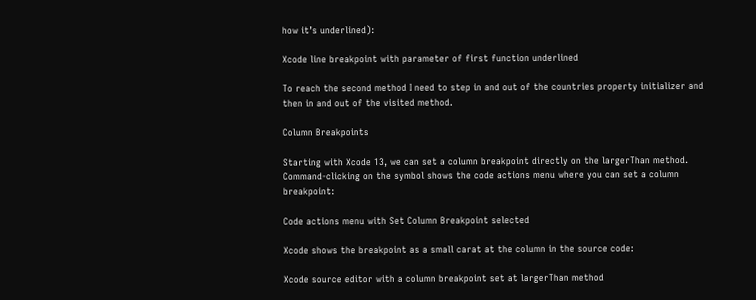how it’s underlined):

Xcode line breakpoint with parameter of first function underlined

To reach the second method I need to step in and out of the countries property initializer and then in and out of the visited method.

Column Breakpoints

Starting with Xcode 13, we can set a column breakpoint directly on the largerThan method. Command-clicking on the symbol shows the code actions menu where you can set a column breakpoint:

Code actions menu with Set Column Breakpoint selected

Xcode shows the breakpoint as a small carat at the column in the source code:

Xcode source editor with a column breakpoint set at largerThan method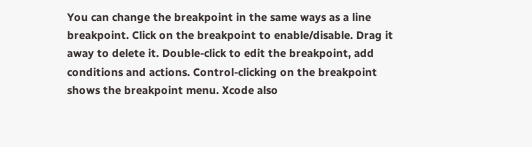You can change the breakpoint in the same ways as a line breakpoint. Click on the breakpoint to enable/disable. Drag it away to delete it. Double-click to edit the breakpoint, add conditions and actions. Control-clicking on the breakpoint shows the breakpoint menu. Xcode also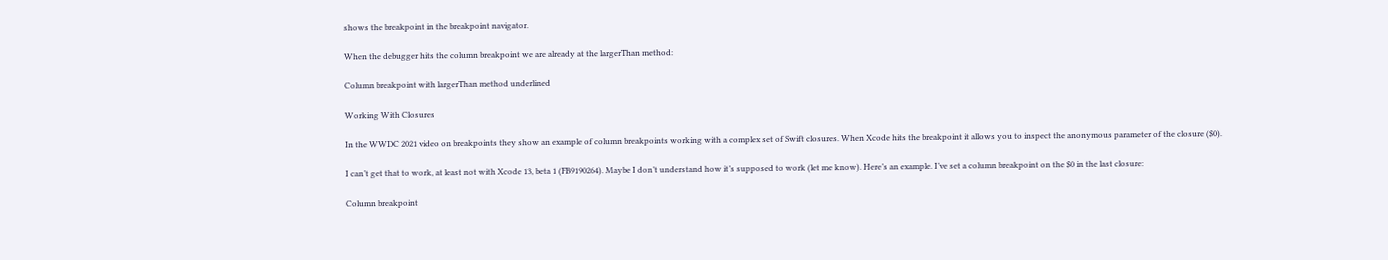shows the breakpoint in the breakpoint navigator.

When the debugger hits the column breakpoint we are already at the largerThan method:

Column breakpoint with largerThan method underlined

Working With Closures

In the WWDC 2021 video on breakpoints they show an example of column breakpoints working with a complex set of Swift closures. When Xcode hits the breakpoint it allows you to inspect the anonymous parameter of the closure ($0).

I can’t get that to work, at least not with Xcode 13, beta 1 (FB9190264). Maybe I don’t understand how it’s supposed to work (let me know). Here’s an example. I’ve set a column breakpoint on the $0 in the last closure:

Column breakpoint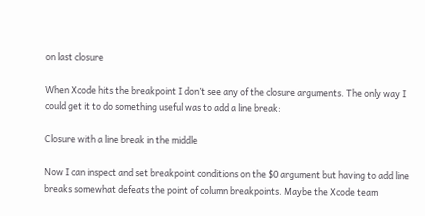on last closure

When Xcode hits the breakpoint I don’t see any of the closure arguments. The only way I could get it to do something useful was to add a line break:

Closure with a line break in the middle

Now I can inspect and set breakpoint conditions on the $0 argument but having to add line breaks somewhat defeats the point of column breakpoints. Maybe the Xcode team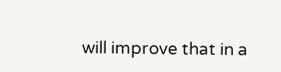will improve that in a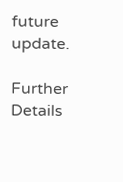future update.

Further Details